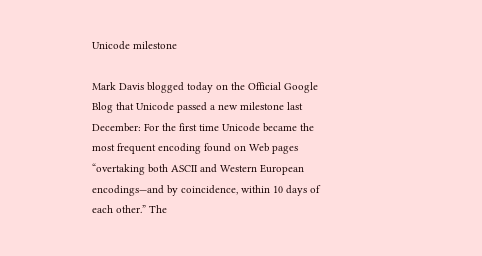Unicode milestone

Mark Davis blogged today on the Official Google Blog that Unicode passed a new milestone last December: For the first time Unicode became the most frequent encoding found on Web pages “overtaking both ASCII and Western European encodings—and by coincidence, within 10 days of each other.” The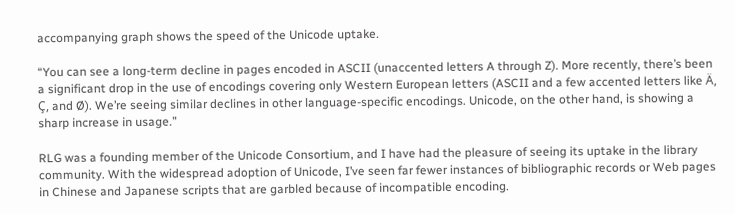accompanying graph shows the speed of the Unicode uptake.

“You can see a long-term decline in pages encoded in ASCII (unaccented letters A through Z). More recently, there’s been a significant drop in the use of encodings covering only Western European letters (ASCII and a few accented letters like Ä, Ç, and Ø). We’re seeing similar declines in other language-specific encodings. Unicode, on the other hand, is showing a sharp increase in usage.”

RLG was a founding member of the Unicode Consortium, and I have had the pleasure of seeing its uptake in the library community. With the widespread adoption of Unicode, I’ve seen far fewer instances of bibliographic records or Web pages in Chinese and Japanese scripts that are garbled because of incompatible encoding.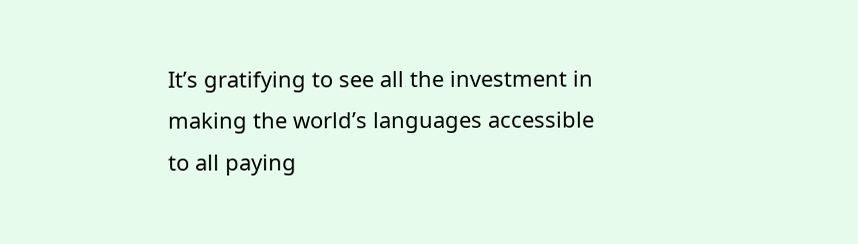It’s gratifying to see all the investment in making the world’s languages accessible to all paying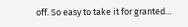off. So easy to take it for granted…